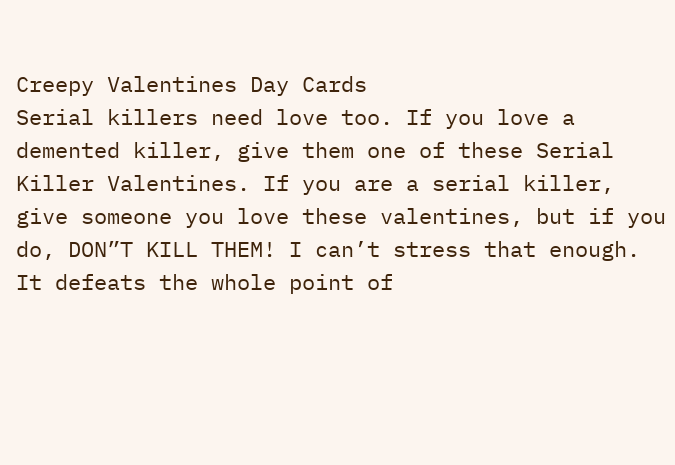Creepy Valentines Day Cards
Serial killers need love too. If you love a demented killer, give them one of these Serial Killer Valentines. If you are a serial killer, give someone you love these valentines, but if you do, DON”T KILL THEM! I can’t stress that enough. It defeats the whole point of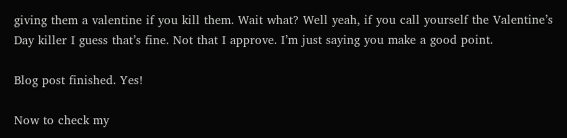giving them a valentine if you kill them. Wait what? Well yeah, if you call yourself the Valentine’s Day killer I guess that’s fine. Not that I approve. I’m just saying you make a good point.

Blog post finished. Yes!

Now to check my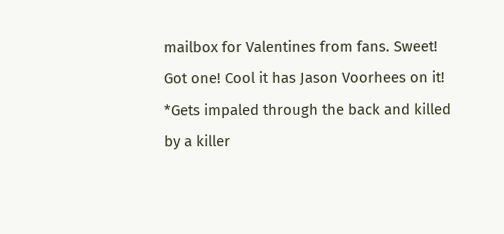mailbox for Valentines from fans. Sweet! Got one! Cool it has Jason Voorhees on it! *Gets impaled through the back and killed by a killer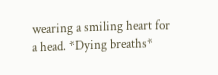wearing a smiling heart for a head. *Dying breaths*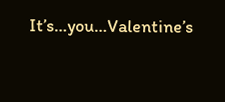It’s…you…Valentine’s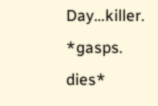Day…killer. *gasps. dies*